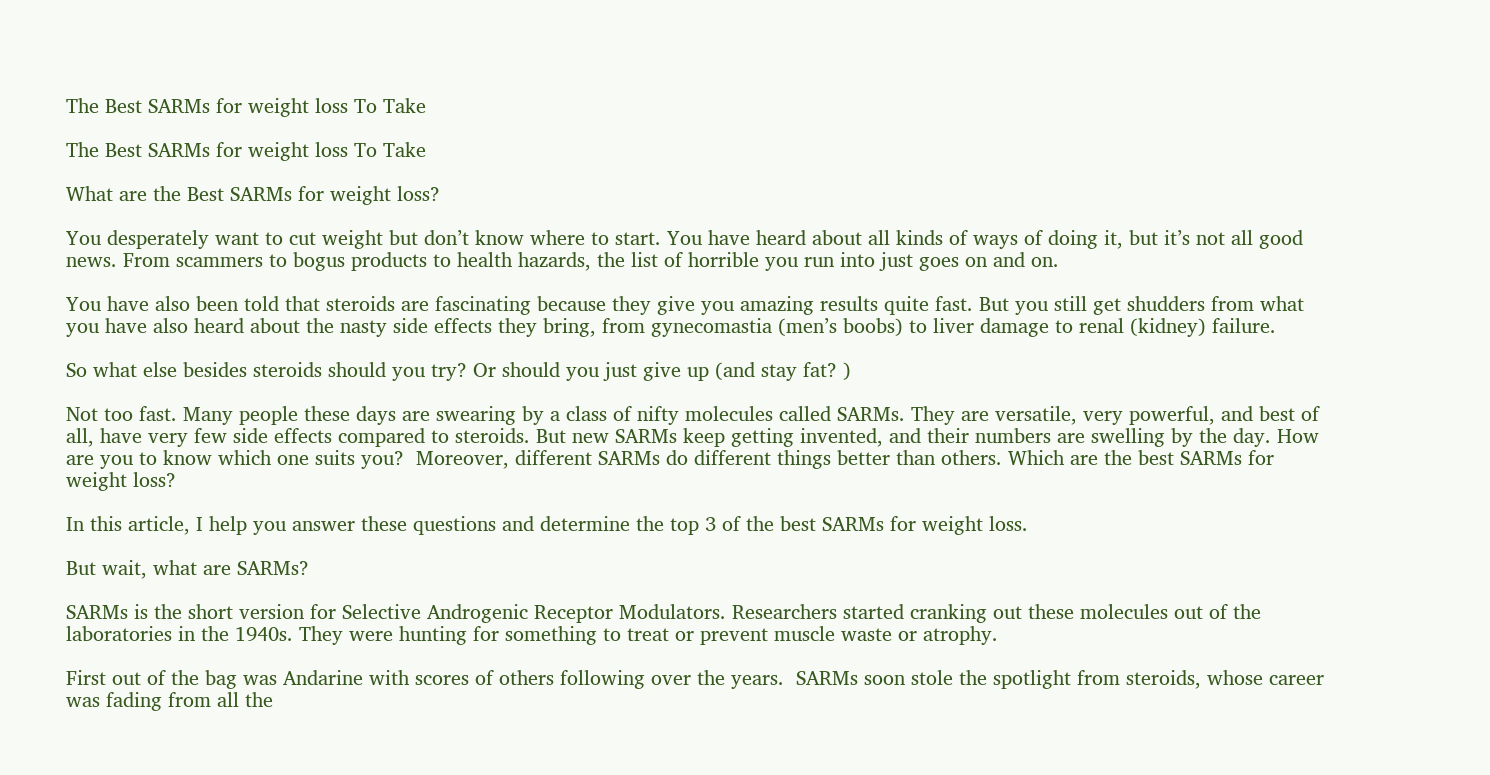The Best SARMs for weight loss To Take

The Best SARMs for weight loss To Take

What are the Best SARMs for weight loss?

You desperately want to cut weight but don’t know where to start. You have heard about all kinds of ways of doing it, but it’s not all good news. From scammers to bogus products to health hazards, the list of horrible you run into just goes on and on.

You have also been told that steroids are fascinating because they give you amazing results quite fast. But you still get shudders from what you have also heard about the nasty side effects they bring, from gynecomastia (men’s boobs) to liver damage to renal (kidney) failure.

So what else besides steroids should you try? Or should you just give up (and stay fat? )

Not too fast. Many people these days are swearing by a class of nifty molecules called SARMs. They are versatile, very powerful, and best of all, have very few side effects compared to steroids. But new SARMs keep getting invented, and their numbers are swelling by the day. How are you to know which one suits you?  Moreover, different SARMs do different things better than others. Which are the best SARMs for weight loss?

In this article, I help you answer these questions and determine the top 3 of the best SARMs for weight loss.

But wait, what are SARMs?

SARMs is the short version for Selective Androgenic Receptor Modulators. Researchers started cranking out these molecules out of the laboratories in the 1940s. They were hunting for something to treat or prevent muscle waste or atrophy.

First out of the bag was Andarine with scores of others following over the years.  SARMs soon stole the spotlight from steroids, whose career was fading from all the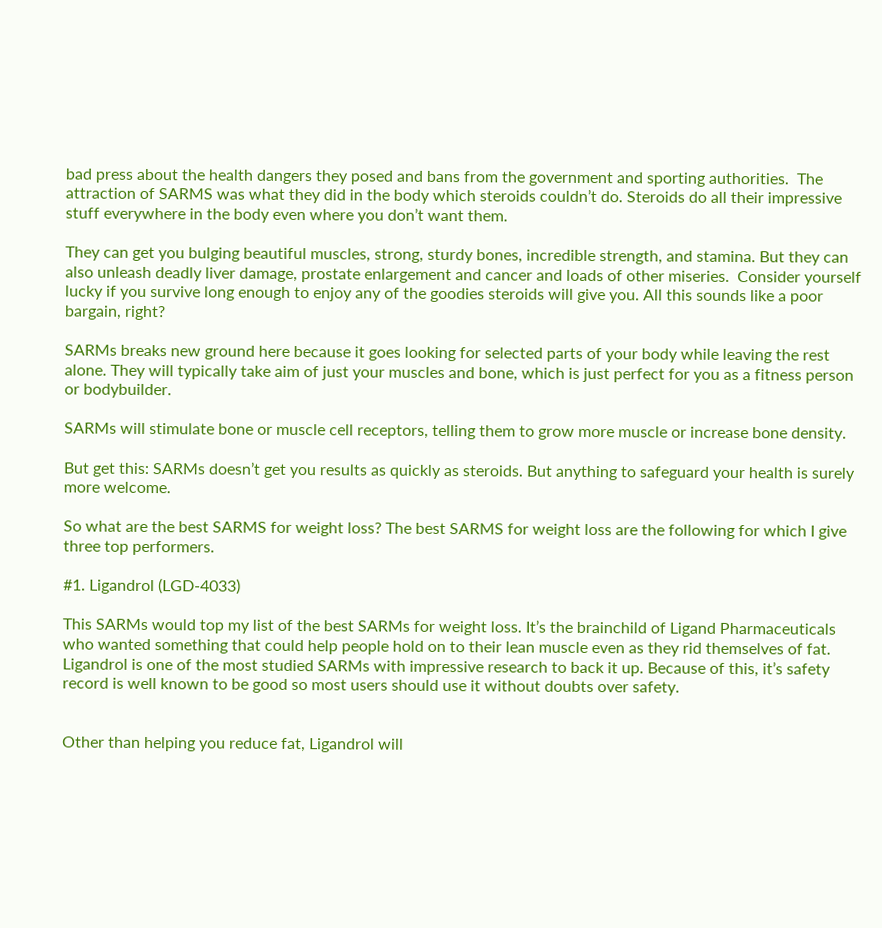bad press about the health dangers they posed and bans from the government and sporting authorities.  The attraction of SARMS was what they did in the body which steroids couldn’t do. Steroids do all their impressive stuff everywhere in the body even where you don’t want them.

They can get you bulging beautiful muscles, strong, sturdy bones, incredible strength, and stamina. But they can also unleash deadly liver damage, prostate enlargement and cancer and loads of other miseries.  Consider yourself lucky if you survive long enough to enjoy any of the goodies steroids will give you. All this sounds like a poor bargain, right?

SARMs breaks new ground here because it goes looking for selected parts of your body while leaving the rest alone. They will typically take aim of just your muscles and bone, which is just perfect for you as a fitness person or bodybuilder.

SARMs will stimulate bone or muscle cell receptors, telling them to grow more muscle or increase bone density.

But get this: SARMs doesn’t get you results as quickly as steroids. But anything to safeguard your health is surely more welcome.

So what are the best SARMS for weight loss? The best SARMS for weight loss are the following for which I give three top performers.

#1. Ligandrol (LGD-4033)

This SARMs would top my list of the best SARMs for weight loss. It’s the brainchild of Ligand Pharmaceuticals who wanted something that could help people hold on to their lean muscle even as they rid themselves of fat. Ligandrol is one of the most studied SARMs with impressive research to back it up. Because of this, it’s safety record is well known to be good so most users should use it without doubts over safety.


Other than helping you reduce fat, Ligandrol will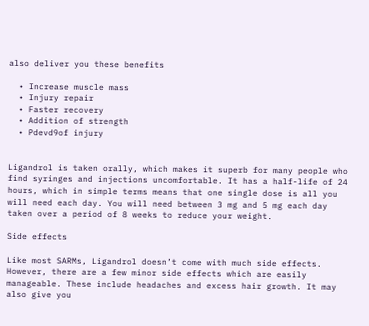also deliver you these benefits

  • Increase muscle mass
  • Injury repair
  • Faster recovery
  • Addition of strength
  • Pdevd9of injury


Ligandrol is taken orally, which makes it superb for many people who find syringes and injections uncomfortable. It has a half-life of 24 hours, which in simple terms means that one single dose is all you will need each day. You will need between 3 mg and 5 mg each day taken over a period of 8 weeks to reduce your weight.

Side effects

Like most SARMs, Ligandrol doesn’t come with much side effects. However, there are a few minor side effects which are easily manageable. These include headaches and excess hair growth. It may also give you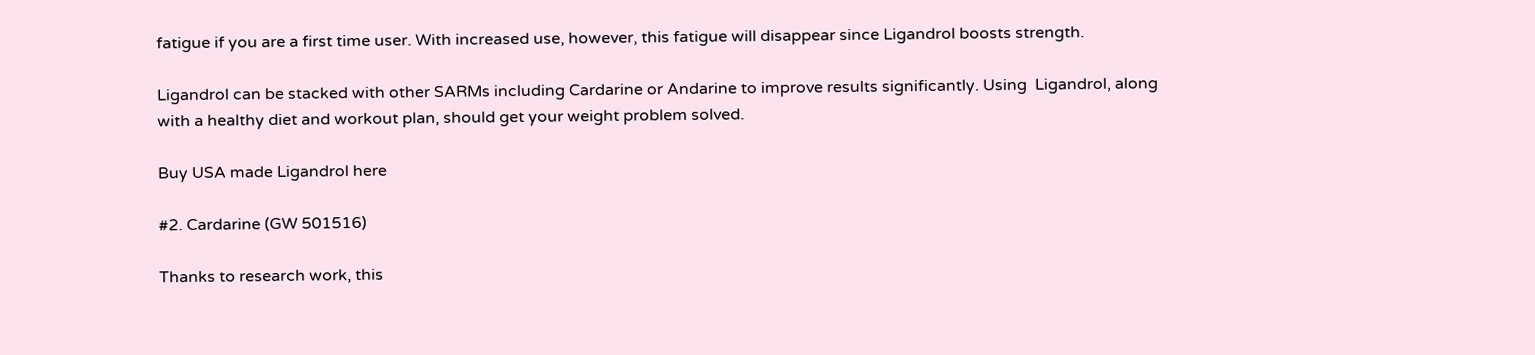fatigue if you are a first time user. With increased use, however, this fatigue will disappear since Ligandrol boosts strength.

Ligandrol can be stacked with other SARMs including Cardarine or Andarine to improve results significantly. Using  Ligandrol, along with a healthy diet and workout plan, should get your weight problem solved.

Buy USA made Ligandrol here

#2. Cardarine (GW 501516)

Thanks to research work, this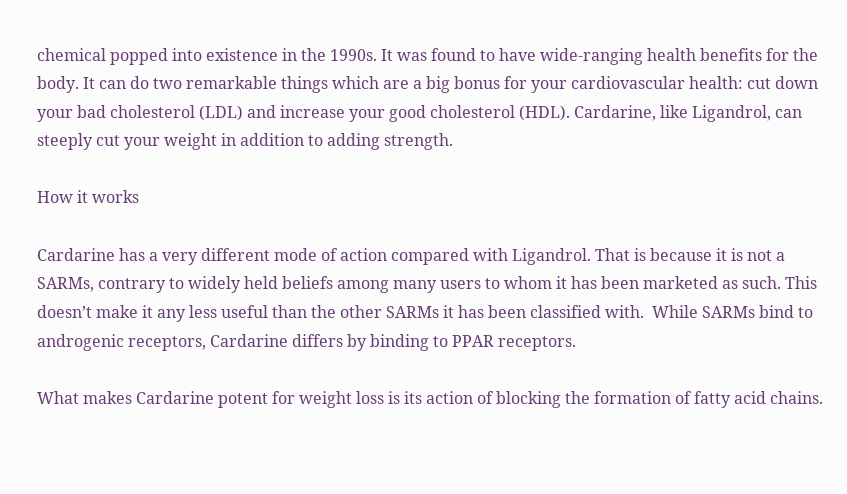chemical popped into existence in the 1990s. It was found to have wide-ranging health benefits for the body. It can do two remarkable things which are a big bonus for your cardiovascular health: cut down your bad cholesterol (LDL) and increase your good cholesterol (HDL). Cardarine, like Ligandrol, can steeply cut your weight in addition to adding strength.

How it works

Cardarine has a very different mode of action compared with Ligandrol. That is because it is not a SARMs, contrary to widely held beliefs among many users to whom it has been marketed as such. This doesn’t make it any less useful than the other SARMs it has been classified with.  While SARMs bind to androgenic receptors, Cardarine differs by binding to PPAR receptors.

What makes Cardarine potent for weight loss is its action of blocking the formation of fatty acid chains.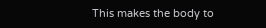This makes the body to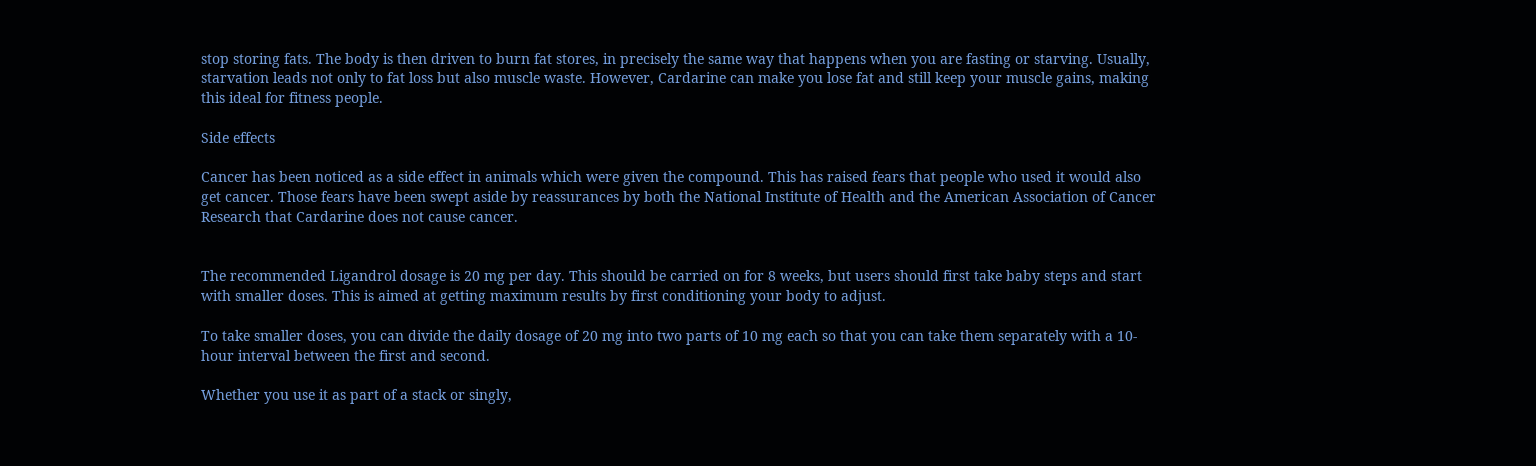stop storing fats. The body is then driven to burn fat stores, in precisely the same way that happens when you are fasting or starving. Usually, starvation leads not only to fat loss but also muscle waste. However, Cardarine can make you lose fat and still keep your muscle gains, making this ideal for fitness people.

Side effects

Cancer has been noticed as a side effect in animals which were given the compound. This has raised fears that people who used it would also get cancer. Those fears have been swept aside by reassurances by both the National Institute of Health and the American Association of Cancer Research that Cardarine does not cause cancer.


The recommended Ligandrol dosage is 20 mg per day. This should be carried on for 8 weeks, but users should first take baby steps and start with smaller doses. This is aimed at getting maximum results by first conditioning your body to adjust.

To take smaller doses, you can divide the daily dosage of 20 mg into two parts of 10 mg each so that you can take them separately with a 10-hour interval between the first and second.

Whether you use it as part of a stack or singly,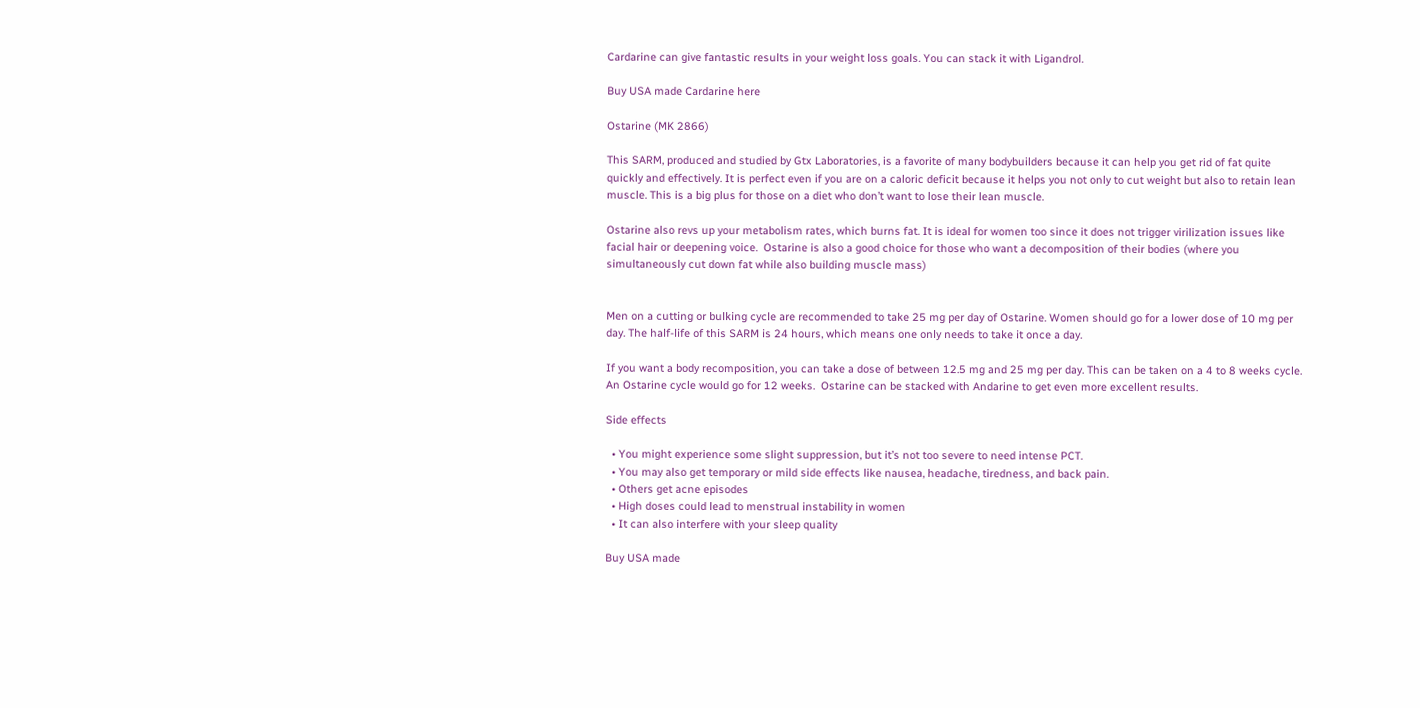Cardarine can give fantastic results in your weight loss goals. You can stack it with Ligandrol.

Buy USA made Cardarine here

Ostarine (MK 2866)

This SARM, produced and studied by Gtx Laboratories, is a favorite of many bodybuilders because it can help you get rid of fat quite quickly and effectively. It is perfect even if you are on a caloric deficit because it helps you not only to cut weight but also to retain lean muscle. This is a big plus for those on a diet who don’t want to lose their lean muscle.

Ostarine also revs up your metabolism rates, which burns fat. It is ideal for women too since it does not trigger virilization issues like facial hair or deepening voice.  Ostarine is also a good choice for those who want a decomposition of their bodies (where you simultaneously cut down fat while also building muscle mass)


Men on a cutting or bulking cycle are recommended to take 25 mg per day of Ostarine. Women should go for a lower dose of 10 mg per day. The half-life of this SARM is 24 hours, which means one only needs to take it once a day.

If you want a body recomposition, you can take a dose of between 12.5 mg and 25 mg per day. This can be taken on a 4 to 8 weeks cycle. An Ostarine cycle would go for 12 weeks.  Ostarine can be stacked with Andarine to get even more excellent results.

Side effects

  • You might experience some slight suppression, but it’s not too severe to need intense PCT.
  • You may also get temporary or mild side effects like nausea, headache, tiredness, and back pain.
  • Others get acne episodes
  • High doses could lead to menstrual instability in women
  • It can also interfere with your sleep quality

Buy USA made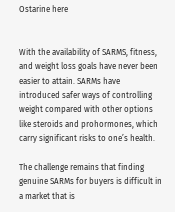Ostarine here


With the availability of SARMS, fitness, and weight loss goals have never been easier to attain. SARMs have introduced safer ways of controlling weight compared with other options like steroids and prohormones, which carry significant risks to one’s health.

The challenge remains that finding genuine SARMs for buyers is difficult in a market that is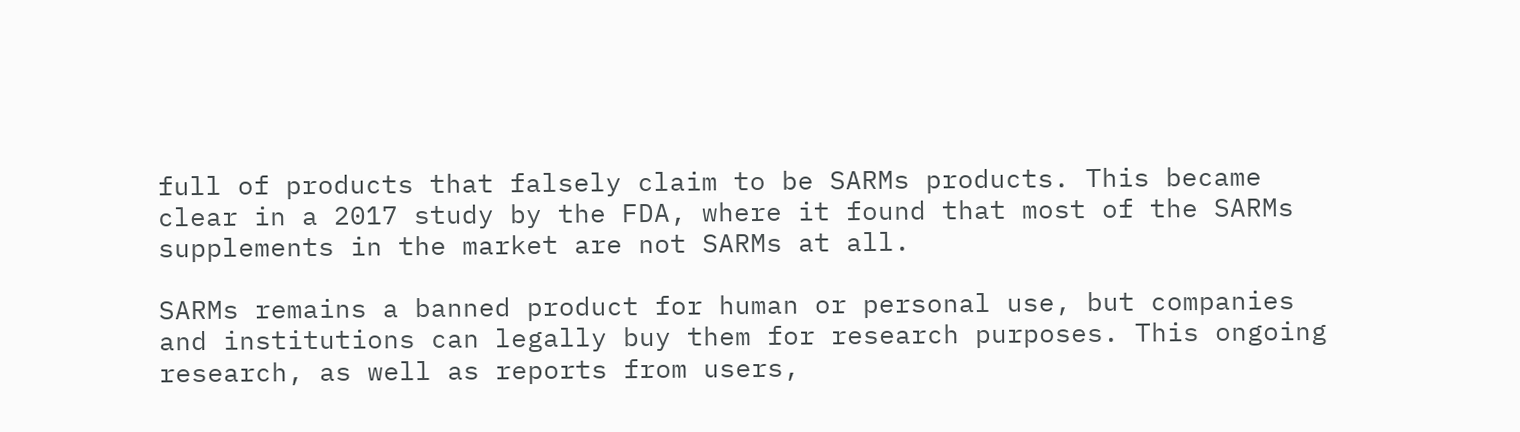full of products that falsely claim to be SARMs products. This became clear in a 2017 study by the FDA, where it found that most of the SARMs supplements in the market are not SARMs at all.

SARMs remains a banned product for human or personal use, but companies and institutions can legally buy them for research purposes. This ongoing research, as well as reports from users,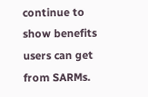continue to show benefits users can get from SARMs.